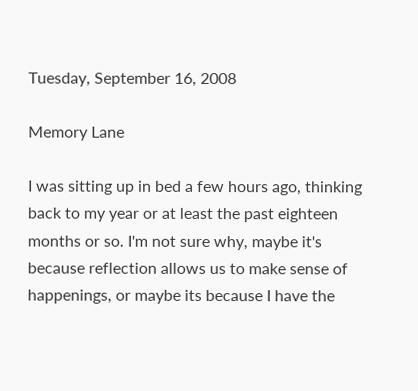Tuesday, September 16, 2008

Memory Lane

I was sitting up in bed a few hours ago, thinking back to my year or at least the past eighteen months or so. I'm not sure why, maybe it's because reflection allows us to make sense of happenings, or maybe its because I have the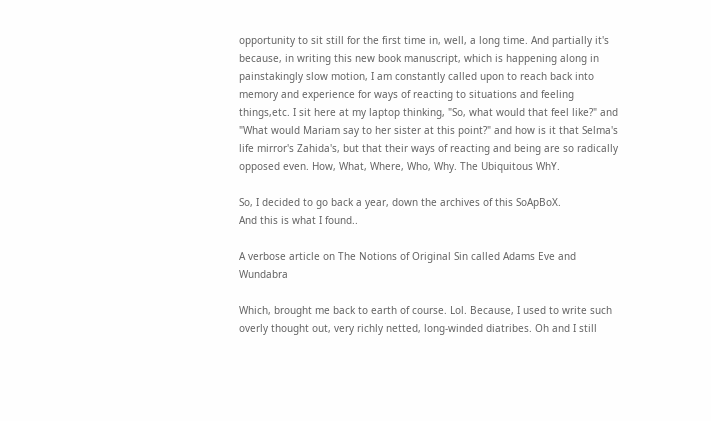opportunity to sit still for the first time in, well, a long time. And partially it's because, in writing this new book manuscript, which is happening along in painstakingly slow motion, I am constantly called upon to reach back into memory and experience for ways of reacting to situations and feeling things,etc. I sit here at my laptop thinking, "So, what would that feel like?" and "What would Mariam say to her sister at this point?" and how is it that Selma's life mirror's Zahida's, but that their ways of reacting and being are so radically opposed even. How, What, Where, Who, Why. The Ubiquitous WhY.

So, I decided to go back a year, down the archives of this SoApBoX.
And this is what I found..

A verbose article on The Notions of Original Sin called Adams Eve and Wundabra

Which, brought me back to earth of course. Lol. Because, I used to write such overly thought out, very richly netted, long-winded diatribes. Oh and I still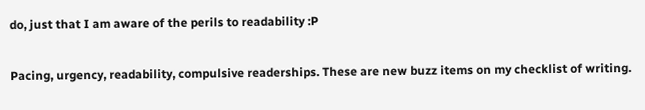do, just that I am aware of the perils to readability :P

Pacing, urgency, readability, compulsive readerships. These are new buzz items on my checklist of writing.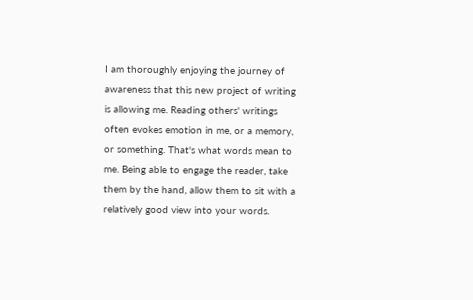I am thoroughly enjoying the journey of awareness that this new project of writing is allowing me. Reading others' writings often evokes emotion in me, or a memory, or something. That's what words mean to me. Being able to engage the reader, take them by the hand, allow them to sit with a relatively good view into your words.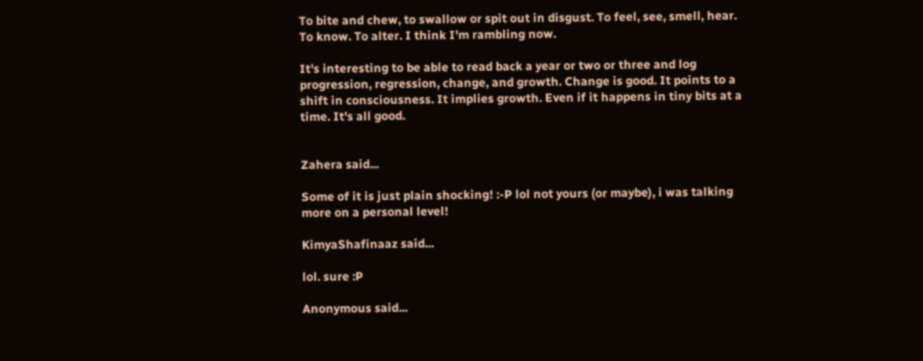To bite and chew, to swallow or spit out in disgust. To feel, see, smell, hear. To know. To alter. I think I'm rambling now.

It's interesting to be able to read back a year or two or three and log progression, regression, change, and growth. Change is good. It points to a shift in consciousness. It implies growth. Even if it happens in tiny bits at a time. It's all good.


Zahera said...

Some of it is just plain shocking! :-P lol not yours (or maybe), i was talking more on a personal level!

KimyaShafinaaz said...

lol. sure :P

Anonymous said...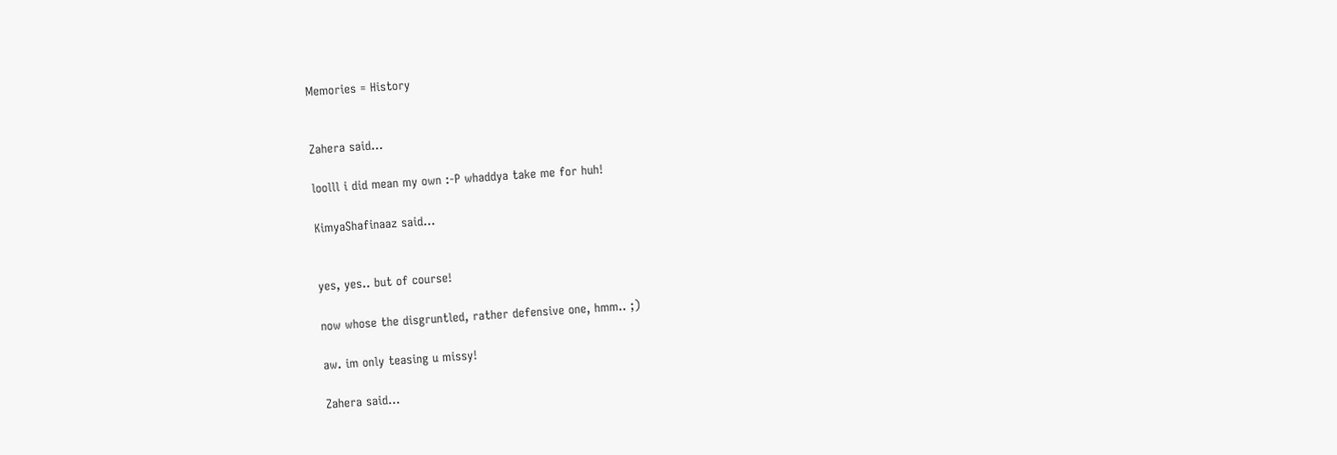Memories = History


Zahera said...

loolll i did mean my own :-P whaddya take me for huh!

KimyaShafinaaz said...


yes, yes.. but of course!

now whose the disgruntled, rather defensive one, hmm.. ;)

aw. im only teasing u missy!

Zahera said...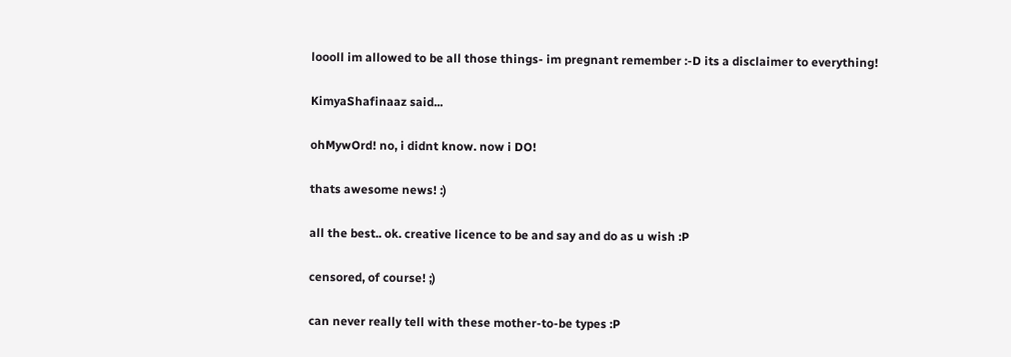loooll im allowed to be all those things- im pregnant remember :-D its a disclaimer to everything!

KimyaShafinaaz said...

ohMywOrd! no, i didnt know. now i DO!

thats awesome news! :)

all the best.. ok. creative licence to be and say and do as u wish :P

censored, of course! ;)

can never really tell with these mother-to-be types :P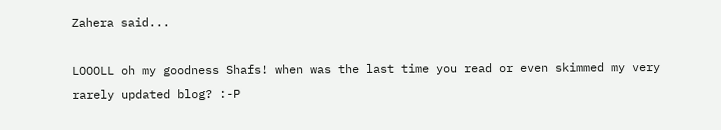Zahera said...

LOOOLL oh my goodness Shafs! when was the last time you read or even skimmed my very rarely updated blog? :-P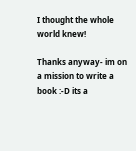I thought the whole world knew!

Thanks anyway- im on a mission to write a book :-D its a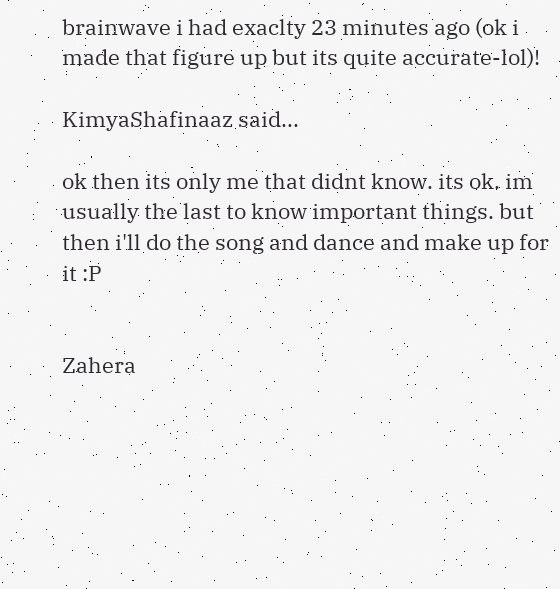brainwave i had exaclty 23 minutes ago (ok i made that figure up but its quite accurate-lol)!

KimyaShafinaaz said...

ok then its only me that didnt know. its ok. im usually the last to know important things. but then i'll do the song and dance and make up for it :P


Zahera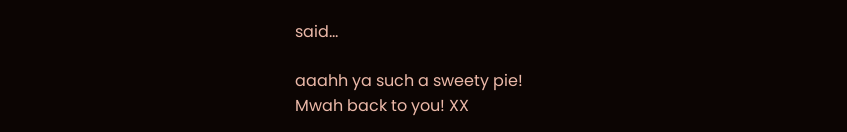said...

aaahh ya such a sweety pie!
Mwah back to you! XX